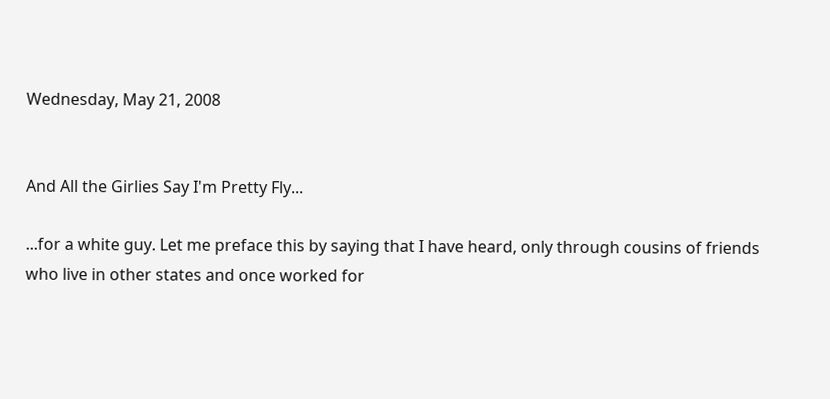Wednesday, May 21, 2008


And All the Girlies Say I'm Pretty Fly...

...for a white guy. Let me preface this by saying that I have heard, only through cousins of friends who live in other states and once worked for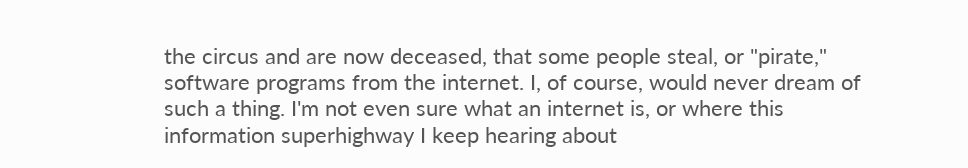the circus and are now deceased, that some people steal, or "pirate," software programs from the internet. I, of course, would never dream of such a thing. I'm not even sure what an internet is, or where this information superhighway I keep hearing about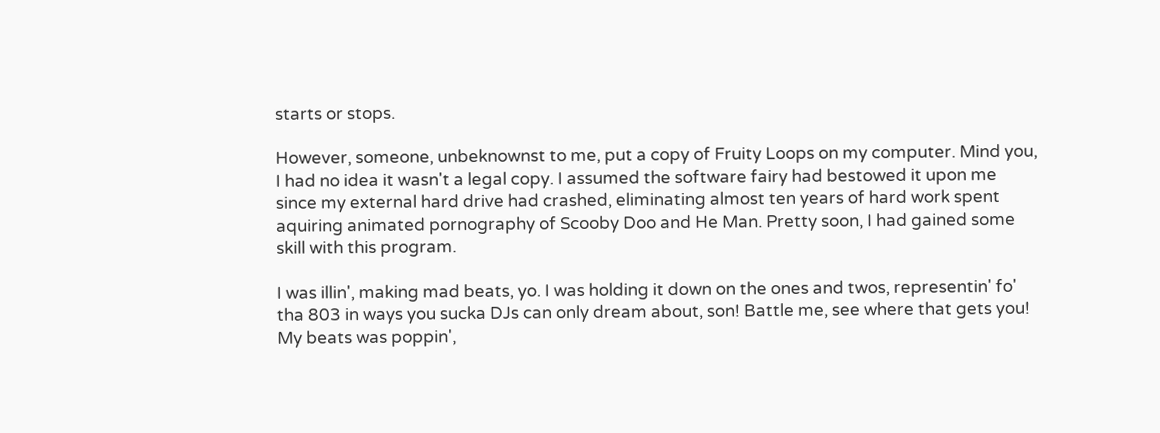starts or stops.

However, someone, unbeknownst to me, put a copy of Fruity Loops on my computer. Mind you, I had no idea it wasn't a legal copy. I assumed the software fairy had bestowed it upon me since my external hard drive had crashed, eliminating almost ten years of hard work spent aquiring animated pornography of Scooby Doo and He Man. Pretty soon, I had gained some skill with this program.

I was illin', making mad beats, yo. I was holding it down on the ones and twos, representin' fo' tha 803 in ways you sucka DJs can only dream about, son! Battle me, see where that gets you! My beats was poppin',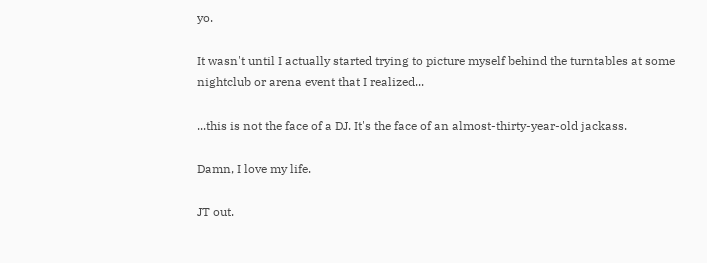yo.

It wasn't until I actually started trying to picture myself behind the turntables at some nightclub or arena event that I realized...

...this is not the face of a DJ. It's the face of an almost-thirty-year-old jackass.

Damn, I love my life.

JT out.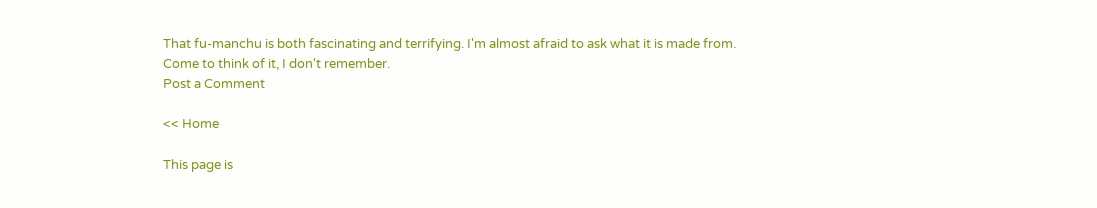That fu-manchu is both fascinating and terrifying. I'm almost afraid to ask what it is made from.
Come to think of it, I don't remember.
Post a Comment

<< Home

This page is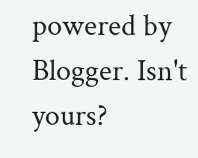powered by Blogger. Isn't yours?